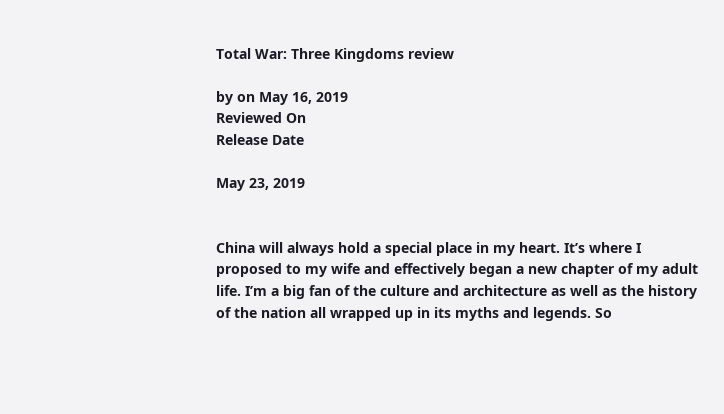Total War: Three Kingdoms review

by on May 16, 2019
Reviewed On
Release Date

May 23, 2019


China will always hold a special place in my heart. It’s where I proposed to my wife and effectively began a new chapter of my adult life. I’m a big fan of the culture and architecture as well as the history of the nation all wrapped up in its myths and legends. So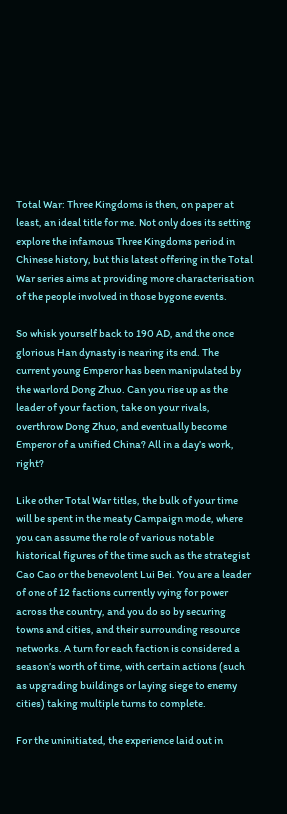Total War: Three Kingdoms is then, on paper at least, an ideal title for me. Not only does its setting explore the infamous Three Kingdoms period in Chinese history, but this latest offering in the Total War series aims at providing more characterisation of the people involved in those bygone events.

So whisk yourself back to 190 AD, and the once glorious Han dynasty is nearing its end. The current young Emperor has been manipulated by the warlord Dong Zhuo. Can you rise up as the leader of your faction, take on your rivals, overthrow Dong Zhuo, and eventually become Emperor of a unified China? All in a day’s work, right?

Like other Total War titles, the bulk of your time will be spent in the meaty Campaign mode, where you can assume the role of various notable historical figures of the time such as the strategist Cao Cao or the benevolent Lui Bei. You are a leader of one of 12 factions currently vying for power across the country, and you do so by securing towns and cities, and their surrounding resource networks. A turn for each faction is considered a season’s worth of time, with certain actions (such as upgrading buildings or laying siege to enemy cities) taking multiple turns to complete.

For the uninitiated, the experience laid out in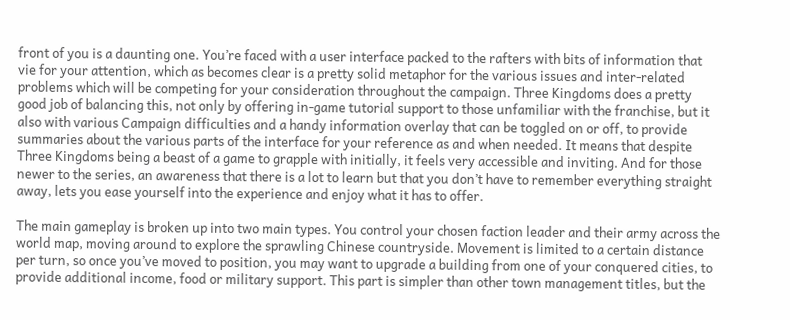front of you is a daunting one. You’re faced with a user interface packed to the rafters with bits of information that vie for your attention, which as becomes clear is a pretty solid metaphor for the various issues and inter-related problems which will be competing for your consideration throughout the campaign. Three Kingdoms does a pretty good job of balancing this, not only by offering in-game tutorial support to those unfamiliar with the franchise, but it also with various Campaign difficulties and a handy information overlay that can be toggled on or off, to provide summaries about the various parts of the interface for your reference as and when needed. It means that despite Three Kingdoms being a beast of a game to grapple with initially, it feels very accessible and inviting. And for those newer to the series, an awareness that there is a lot to learn but that you don’t have to remember everything straight away, lets you ease yourself into the experience and enjoy what it has to offer.

The main gameplay is broken up into two main types. You control your chosen faction leader and their army across the world map, moving around to explore the sprawling Chinese countryside. Movement is limited to a certain distance per turn, so once you’ve moved to position, you may want to upgrade a building from one of your conquered cities, to provide additional income, food or military support. This part is simpler than other town management titles, but the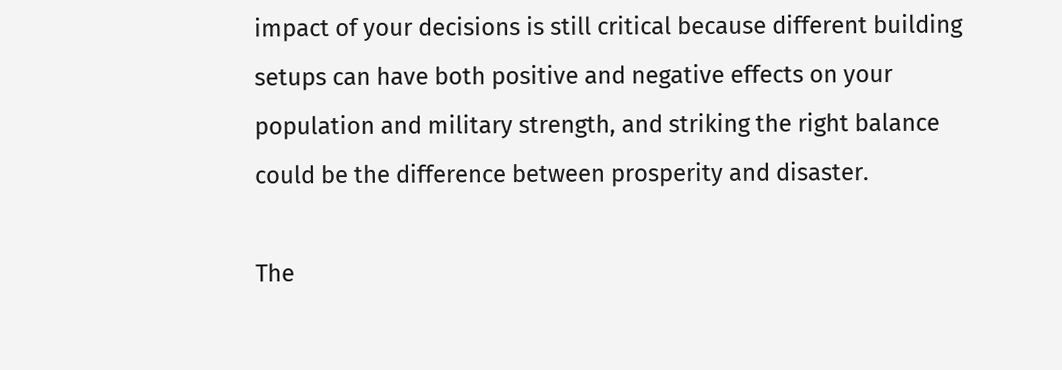impact of your decisions is still critical because different building setups can have both positive and negative effects on your population and military strength, and striking the right balance could be the difference between prosperity and disaster.

The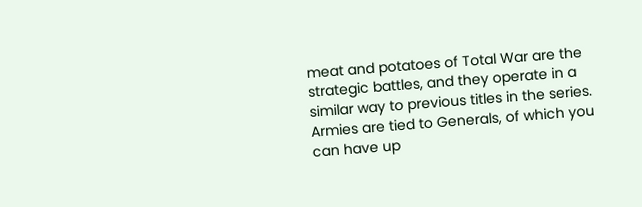meat and potatoes of Total War are the strategic battles, and they operate in a similar way to previous titles in the series. Armies are tied to Generals, of which you can have up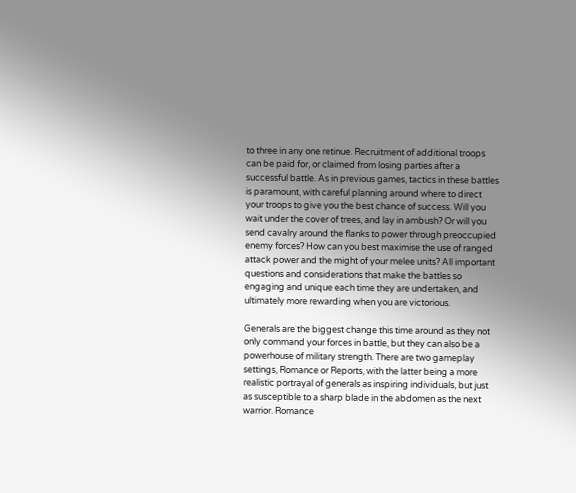to three in any one retinue. Recruitment of additional troops can be paid for, or claimed from losing parties after a successful battle. As in previous games, tactics in these battles is paramount, with careful planning around where to direct your troops to give you the best chance of success. Will you wait under the cover of trees, and lay in ambush? Or will you send cavalry around the flanks to power through preoccupied enemy forces? How can you best maximise the use of ranged attack power and the might of your melee units? All important questions and considerations that make the battles so engaging and unique each time they are undertaken, and ultimately more rewarding when you are victorious.

Generals are the biggest change this time around as they not only command your forces in battle, but they can also be a powerhouse of military strength. There are two gameplay settings, Romance or Reports, with the latter being a more realistic portrayal of generals as inspiring individuals, but just as susceptible to a sharp blade in the abdomen as the next warrior. Romance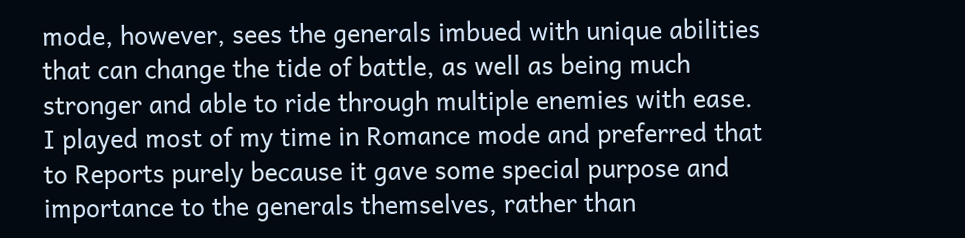mode, however, sees the generals imbued with unique abilities that can change the tide of battle, as well as being much stronger and able to ride through multiple enemies with ease. I played most of my time in Romance mode and preferred that to Reports purely because it gave some special purpose and importance to the generals themselves, rather than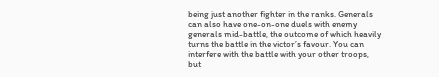being just another fighter in the ranks. Generals can also have one-on-one duels with enemy generals mid-battle, the outcome of which heavily turns the battle in the victor’s favour. You can interfere with the battle with your other troops, but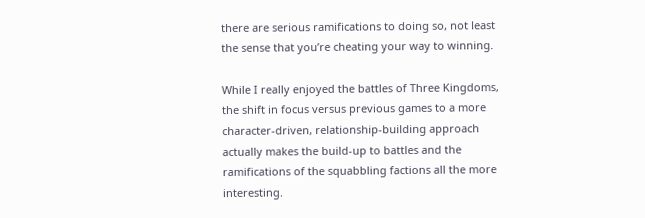there are serious ramifications to doing so, not least the sense that you’re cheating your way to winning.

While I really enjoyed the battles of Three Kingdoms, the shift in focus versus previous games to a more character-driven, relationship-building approach actually makes the build-up to battles and the ramifications of the squabbling factions all the more interesting.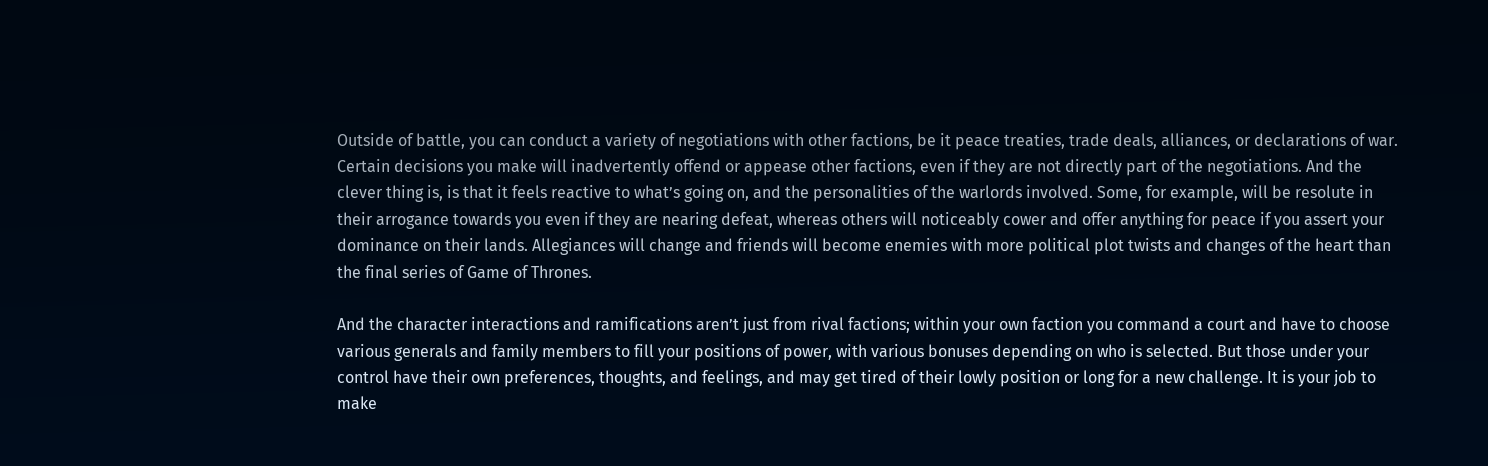Outside of battle, you can conduct a variety of negotiations with other factions, be it peace treaties, trade deals, alliances, or declarations of war. Certain decisions you make will inadvertently offend or appease other factions, even if they are not directly part of the negotiations. And the clever thing is, is that it feels reactive to what’s going on, and the personalities of the warlords involved. Some, for example, will be resolute in their arrogance towards you even if they are nearing defeat, whereas others will noticeably cower and offer anything for peace if you assert your dominance on their lands. Allegiances will change and friends will become enemies with more political plot twists and changes of the heart than the final series of Game of Thrones.

And the character interactions and ramifications aren’t just from rival factions; within your own faction you command a court and have to choose various generals and family members to fill your positions of power, with various bonuses depending on who is selected. But those under your control have their own preferences, thoughts, and feelings, and may get tired of their lowly position or long for a new challenge. It is your job to make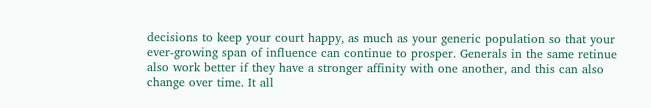decisions to keep your court happy, as much as your generic population so that your ever-growing span of influence can continue to prosper. Generals in the same retinue also work better if they have a stronger affinity with one another, and this can also change over time. It all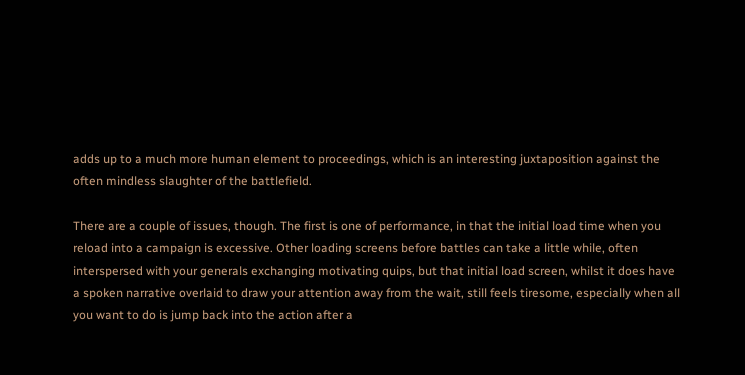adds up to a much more human element to proceedings, which is an interesting juxtaposition against the often mindless slaughter of the battlefield.

There are a couple of issues, though. The first is one of performance, in that the initial load time when you reload into a campaign is excessive. Other loading screens before battles can take a little while, often interspersed with your generals exchanging motivating quips, but that initial load screen, whilst it does have a spoken narrative overlaid to draw your attention away from the wait, still feels tiresome, especially when all you want to do is jump back into the action after a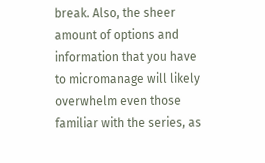break. Also, the sheer amount of options and information that you have to micromanage will likely overwhelm even those familiar with the series, as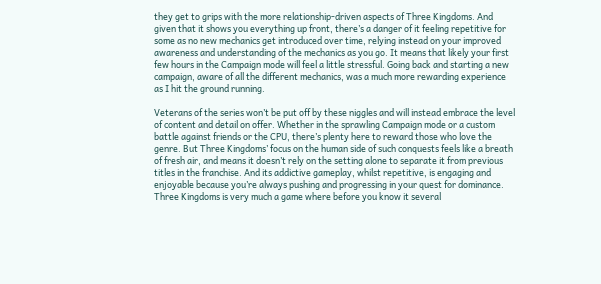they get to grips with the more relationship-driven aspects of Three Kingdoms. And given that it shows you everything up front, there’s a danger of it feeling repetitive for some as no new mechanics get introduced over time, relying instead on your improved awareness and understanding of the mechanics as you go. It means that likely your first few hours in the Campaign mode will feel a little stressful. Going back and starting a new campaign, aware of all the different mechanics, was a much more rewarding experience as I hit the ground running.

Veterans of the series won’t be put off by these niggles and will instead embrace the level of content and detail on offer. Whether in the sprawling Campaign mode or a custom battle against friends or the CPU, there’s plenty here to reward those who love the genre. But Three Kingdoms’ focus on the human side of such conquests feels like a breath of fresh air, and means it doesn’t rely on the setting alone to separate it from previous titles in the franchise. And its addictive gameplay, whilst repetitive, is engaging and enjoyable because you’re always pushing and progressing in your quest for dominance. Three Kingdoms is very much a game where before you know it several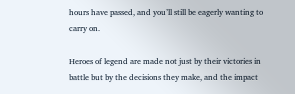hours have passed, and you’ll still be eagerly wanting to carry on.

Heroes of legend are made not just by their victories in battle but by the decisions they make, and the impact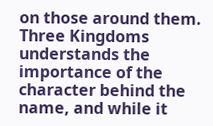on those around them. Three Kingdoms understands the importance of the character behind the name, and while it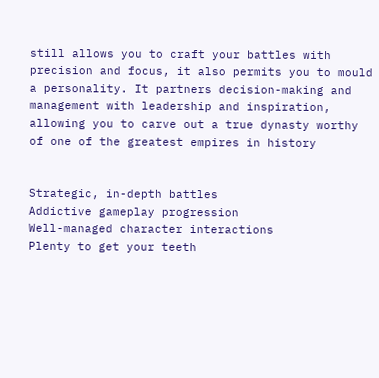still allows you to craft your battles with precision and focus, it also permits you to mould a personality. It partners decision-making and management with leadership and inspiration, allowing you to carve out a true dynasty worthy of one of the greatest empires in history


Strategic, in-depth battles
Addictive gameplay progression
Well-managed character interactions
Plenty to get your teeth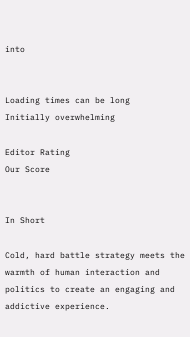into


Loading times can be long
Initially overwhelming

Editor Rating
Our Score


In Short

Cold, hard battle strategy meets the warmth of human interaction and politics to create an engaging and addictive experience.